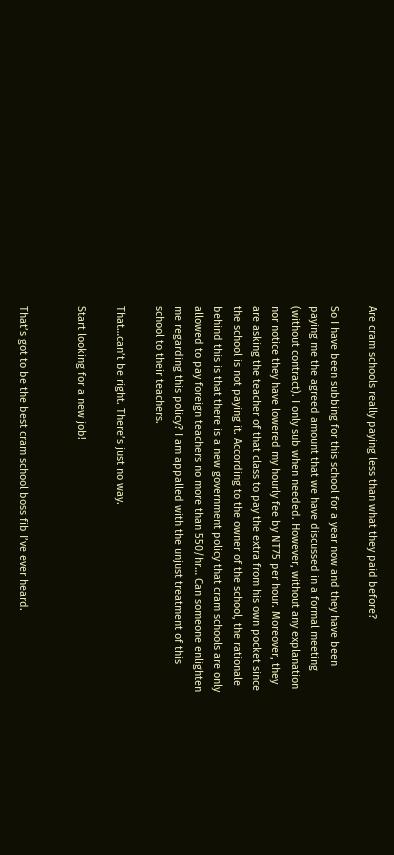Are cram schools really paying less than what they paid before?

So I have been subbing for this school for a year now and they have been paying me the agreed amount that we have discussed in a formal meeting (without contract). I only sub when needed. However, without any explanation nor notice they have lowered my hourly fee by NT75 per hour. Moreover, they are asking the teacher of that class to pay the extra from his own pocket since the school is not paying it. According to the owner of the school, the rationale behind this is that there is a new government policy that cram schools are only allowed to pay foreign teachers no more than 550/hr… Can someone enlighten me regarding this policy? I am appalled with the unjust treatment of this school to their teachers.

That…can’t be right. There’s just no way.

Start looking for a new job!


That’s got to be the best cram school boss fib I’ve ever heard.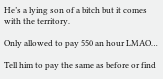He’s a lying son of a bitch but it comes with the territory.

Only allowed to pay 550 an hour LMAO…

Tell him to pay the same as before or find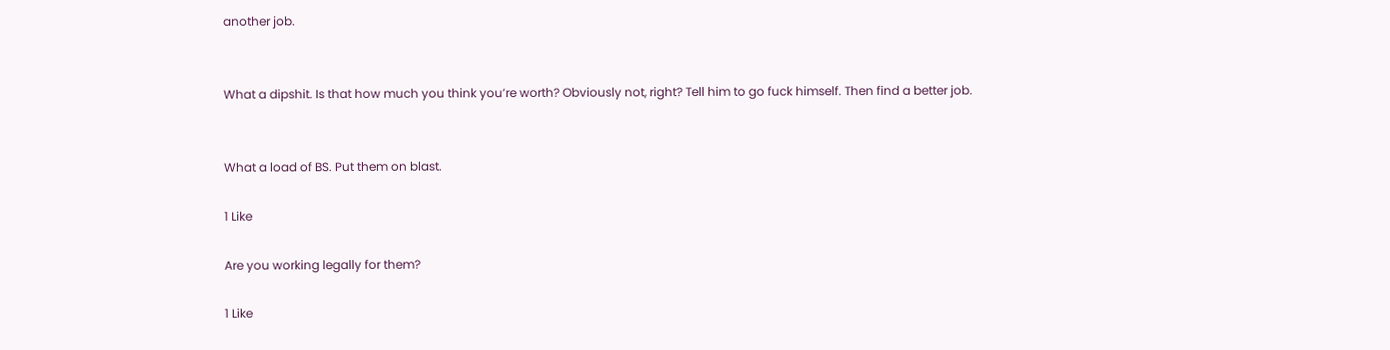another job.


What a dipshit. Is that how much you think you’re worth? Obviously not, right? Tell him to go fuck himself. Then find a better job.


What a load of BS. Put them on blast.

1 Like

Are you working legally for them?

1 Like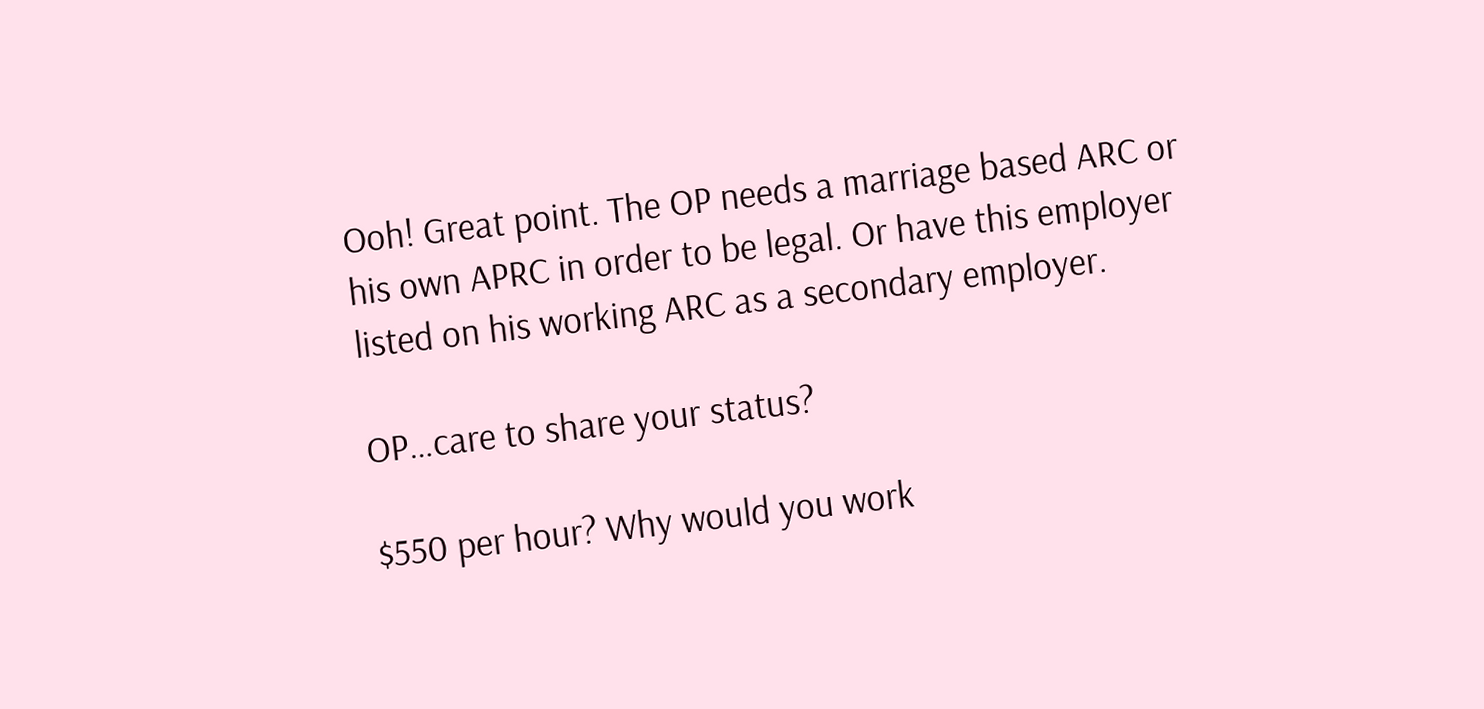Ooh! Great point. The OP needs a marriage based ARC or his own APRC in order to be legal. Or have this employer listed on his working ARC as a secondary employer.

OP…care to share your status?

$550 per hour? Why would you work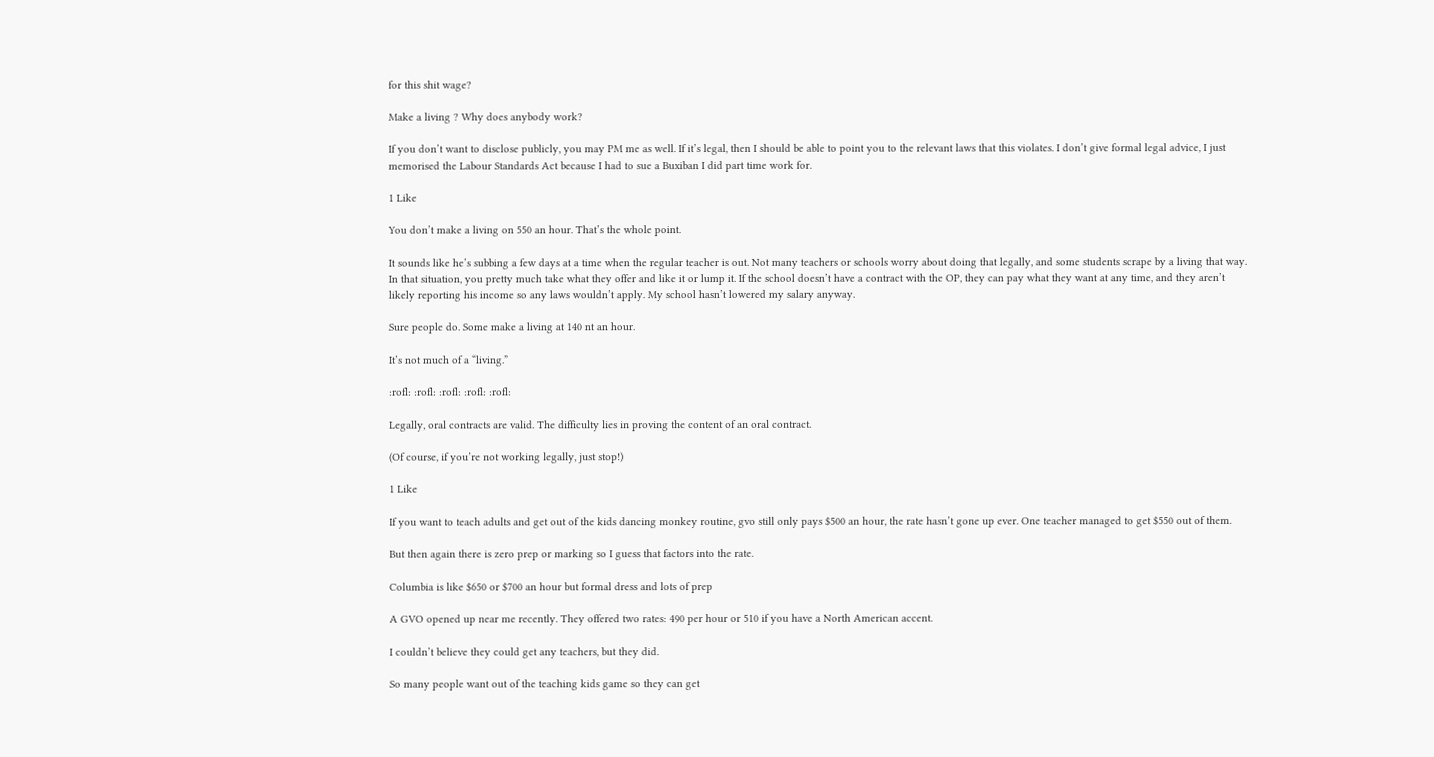for this shit wage?

Make a living ? Why does anybody work?

If you don’t want to disclose publicly, you may PM me as well. If it’s legal, then I should be able to point you to the relevant laws that this violates. I don’t give formal legal advice, I just memorised the Labour Standards Act because I had to sue a Buxiban I did part time work for.

1 Like

You don’t make a living on 550 an hour. That’s the whole point.

It sounds like he’s subbing a few days at a time when the regular teacher is out. Not many teachers or schools worry about doing that legally, and some students scrape by a living that way. In that situation, you pretty much take what they offer and like it or lump it. If the school doesn’t have a contract with the OP, they can pay what they want at any time, and they aren’t likely reporting his income so any laws wouldn’t apply. My school hasn’t lowered my salary anyway.

Sure people do. Some make a living at 140 nt an hour.

It’s not much of a “living.”

:rofl: :rofl: :rofl: :rofl: :rofl:

Legally, oral contracts are valid. The difficulty lies in proving the content of an oral contract.

(Of course, if you’re not working legally, just stop!)

1 Like

If you want to teach adults and get out of the kids dancing monkey routine, gvo still only pays $500 an hour, the rate hasn’t gone up ever. One teacher managed to get $550 out of them.

But then again there is zero prep or marking so I guess that factors into the rate.

Columbia is like $650 or $700 an hour but formal dress and lots of prep

A GVO opened up near me recently. They offered two rates: 490 per hour or 510 if you have a North American accent.

I couldn’t believe they could get any teachers, but they did.

So many people want out of the teaching kids game so they can get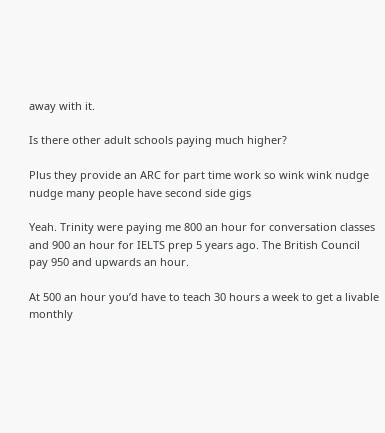away with it.

Is there other adult schools paying much higher?

Plus they provide an ARC for part time work so wink wink nudge nudge many people have second side gigs

Yeah. Trinity were paying me 800 an hour for conversation classes and 900 an hour for IELTS prep 5 years ago. The British Council pay 950 and upwards an hour.

At 500 an hour you’d have to teach 30 hours a week to get a livable monthly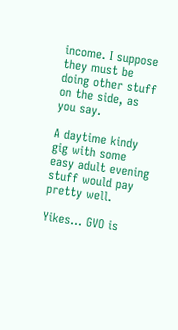income. I suppose they must be doing other stuff on the side, as you say.

A daytime kindy gig with some easy adult evening stuff would pay pretty well.

Yikes… GVO is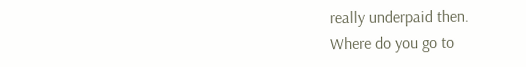really underpaid then.
Where do you go to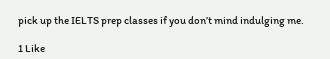pick up the IELTS prep classes if you don’t mind indulging me.

1 Like